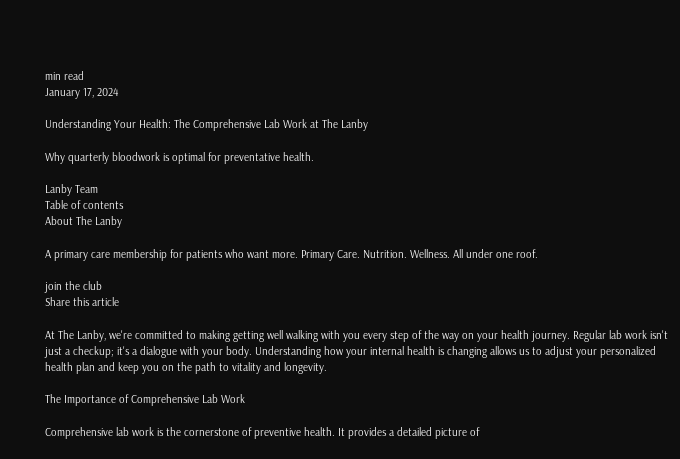min read
January 17, 2024

Understanding Your Health: The Comprehensive Lab Work at The Lanby

Why quarterly bloodwork is optimal for preventative health.

Lanby Team
Table of contents
About The Lanby

A primary care membership for patients who want more. Primary Care. Nutrition. Wellness. All under one roof.

join the club
Share this article

At The Lanby, we're committed to making getting well walking with you every step of the way on your health journey. Regular lab work isn't just a checkup; it's a dialogue with your body. Understanding how your internal health is changing allows us to adjust your personalized health plan and keep you on the path to vitality and longevity.

The Importance of Comprehensive Lab Work

Comprehensive lab work is the cornerstone of preventive health. It provides a detailed picture of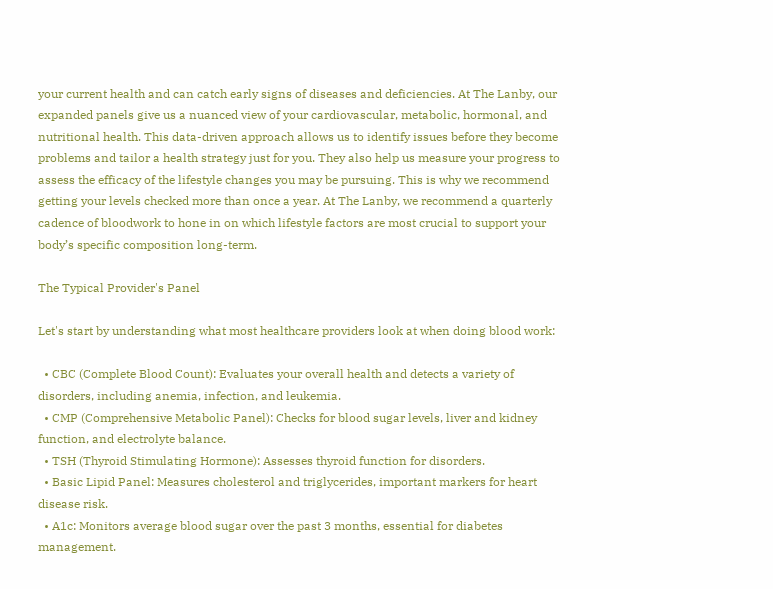your current health and can catch early signs of diseases and deficiencies. At The Lanby, our expanded panels give us a nuanced view of your cardiovascular, metabolic, hormonal, and nutritional health. This data-driven approach allows us to identify issues before they become problems and tailor a health strategy just for you. They also help us measure your progress to assess the efficacy of the lifestyle changes you may be pursuing. This is why we recommend getting your levels checked more than once a year. At The Lanby, we recommend a quarterly cadence of bloodwork to hone in on which lifestyle factors are most crucial to support your body’s specific composition long-term.

The Typical Provider's Panel

Let's start by understanding what most healthcare providers look at when doing blood work:

  • CBC (Complete Blood Count): Evaluates your overall health and detects a variety of disorders, including anemia, infection, and leukemia.
  • CMP (Comprehensive Metabolic Panel): Checks for blood sugar levels, liver and kidney function, and electrolyte balance.
  • TSH (Thyroid Stimulating Hormone): Assesses thyroid function for disorders.
  • Basic Lipid Panel: Measures cholesterol and triglycerides, important markers for heart disease risk.
  • A1c: Monitors average blood sugar over the past 3 months, essential for diabetes management.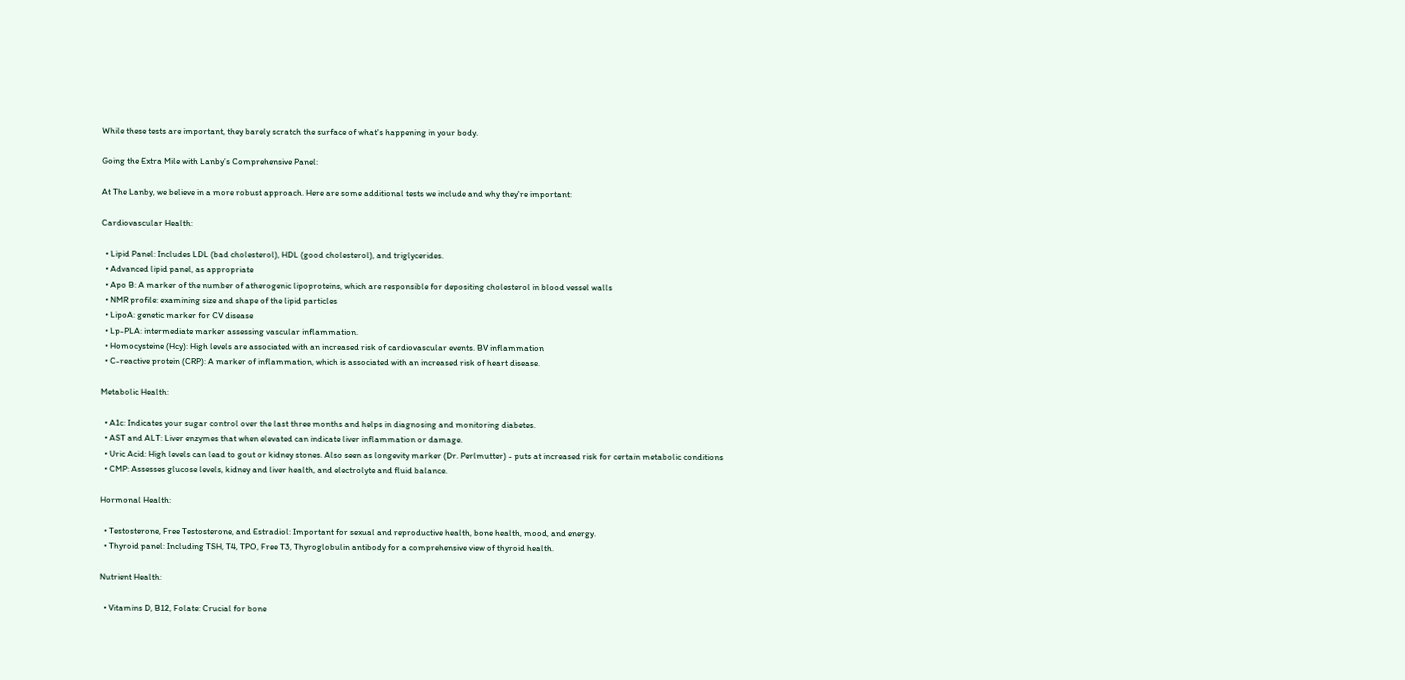While these tests are important, they barely scratch the surface of what's happening in your body.

Going the Extra Mile with Lanby’s Comprehensive Panel:

At The Lanby, we believe in a more robust approach. Here are some additional tests we include and why they're important:

Cardiovascular Health:

  • Lipid Panel: Includes LDL (bad cholesterol), HDL (good cholesterol), and triglycerides.
  • Advanced lipid panel, as appropriate
  • Apo B: A marker of the number of atherogenic lipoproteins, which are responsible for depositing cholesterol in blood vessel walls
  • NMR profile: examining size and shape of the lipid particles
  • LipoA: genetic marker for CV disease
  • Lp-PLA: intermediate marker assessing vascular inflammation.
  • Homocysteine (Hcy): High levels are associated with an increased risk of cardiovascular events. BV inflammation
  • C-reactive protein (CRP): A marker of inflammation, which is associated with an increased risk of heart disease.

Metabolic Health:

  • A1c: Indicates your sugar control over the last three months and helps in diagnosing and monitoring diabetes.
  • AST and ALT: Liver enzymes that when elevated can indicate liver inflammation or damage.
  • Uric Acid: High levels can lead to gout or kidney stones. Also seen as longevity marker (Dr. Perlmutter) - puts at increased risk for certain metabolic conditions
  • CMP: Assesses glucose levels, kidney and liver health, and electrolyte and fluid balance.

Hormonal Health:

  • Testosterone, Free Testosterone, and Estradiol: Important for sexual and reproductive health, bone health, mood, and energy.
  • Thyroid panel: Including TSH, T4, TPO, Free T3, Thyroglobulin antibody for a comprehensive view of thyroid health.

Nutrient Health:

  • Vitamins D, B12, Folate: Crucial for bone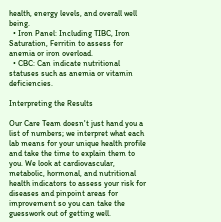health, energy levels, and overall well being.
  • Iron Panel: Including TIBC, Iron Saturation, Ferritin to assess for anemia or iron overload.
  • CBC: Can indicate nutritional statuses such as anemia or vitamin deficiencies.

Interpreting the Results

Our Care Team doesn't just hand you a list of numbers; we interpret what each lab means for your unique health profile and take the time to explain them to you. We look at cardiovascular, metabolic, hormonal, and nutritional health indicators to assess your risk for diseases and pinpoint areas for improvement so you can take the guesswork out of getting well.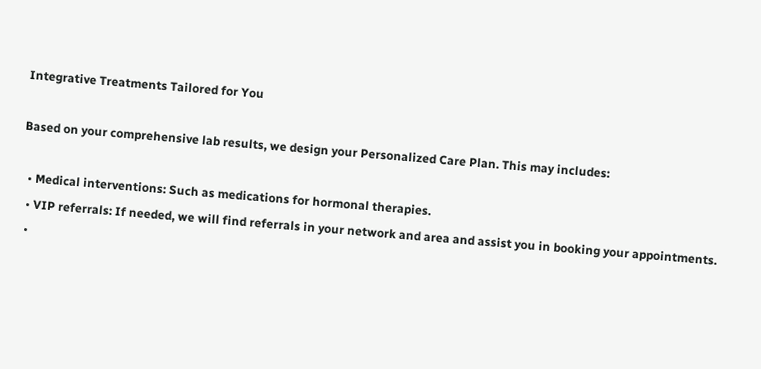Integrative Treatments Tailored for You

Based on your comprehensive lab results, we design your Personalized Care Plan. This may includes:

  • Medical interventions: Such as medications for hormonal therapies.
  • VIP referrals: If needed, we will find referrals in your network and area and assist you in booking your appointments.
  •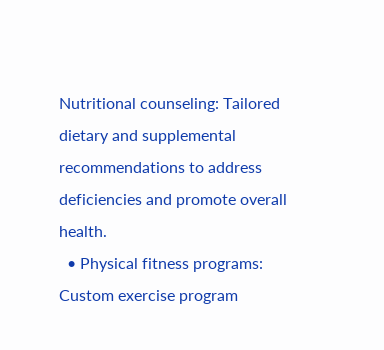Nutritional counseling: Tailored dietary and supplemental recommendations to address deficiencies and promote overall health.
  • Physical fitness programs: Custom exercise program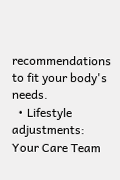recommendations to fit your body's needs.
  • Lifestyle adjustments: Your Care Team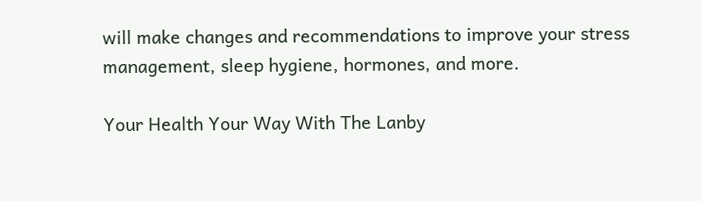will make changes and recommendations to improve your stress management, sleep hygiene, hormones, and more.

Your Health Your Way With The Lanby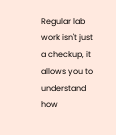Regular lab work isn't just a checkup, it allows you to understand how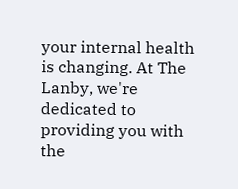your internal health is changing. At The Lanby, we're dedicated to providing you with the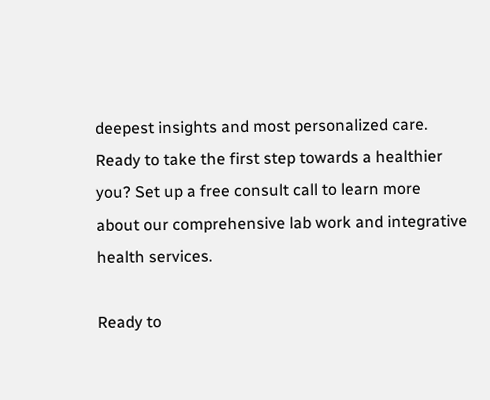deepest insights and most personalized care. Ready to take the first step towards a healthier you? Set up a free consult call to learn more about our comprehensive lab work and integrative health services.

Ready to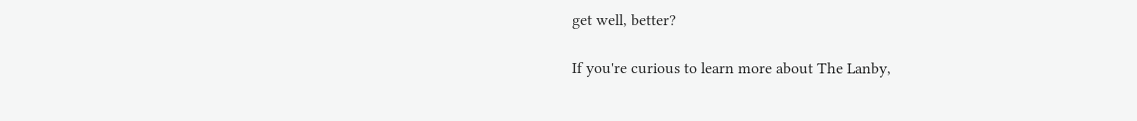get well, better?

If you're curious to learn more about The Lanby,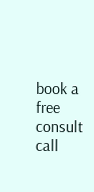book a free consult call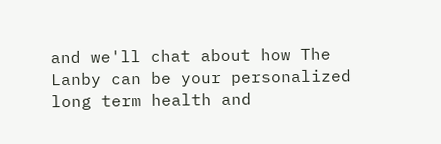and we'll chat about how The Lanby can be your personalized long term health and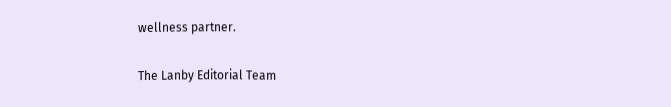wellness partner.

The Lanby Editorial Team